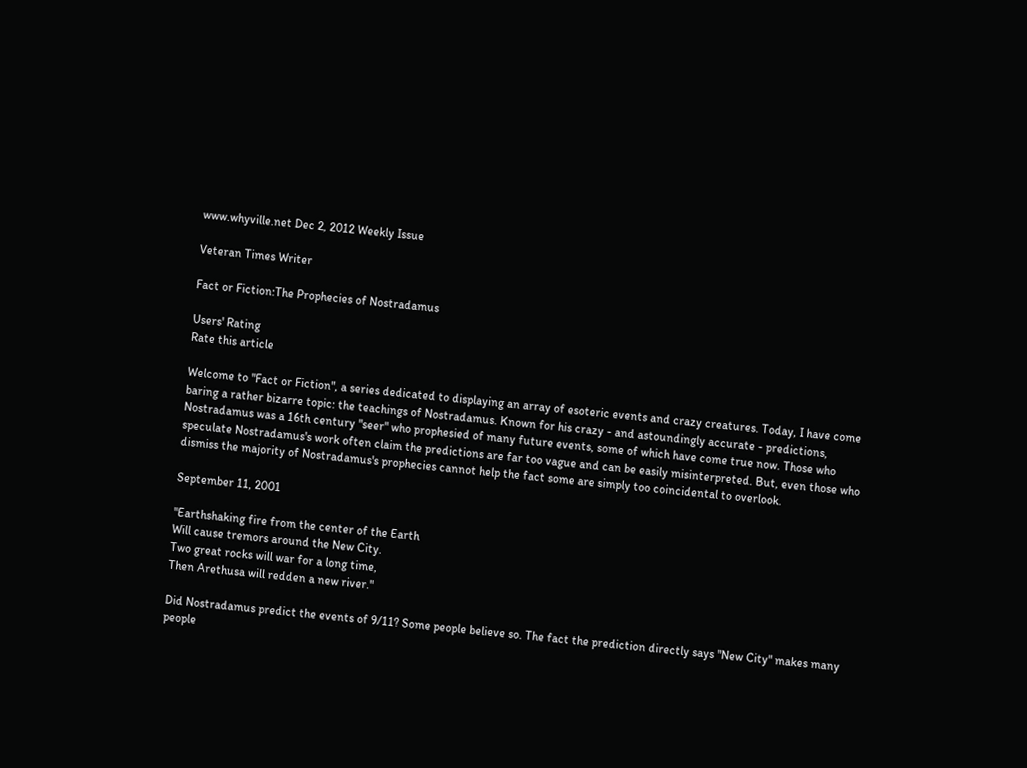www.whyville.net Dec 2, 2012 Weekly Issue

Veteran Times Writer

Fact or Fiction:The Prophecies of Nostradamus

Users' Rating
Rate this article

Welcome to "Fact or Fiction", a series dedicated to displaying an array of esoteric events and crazy creatures. Today, I have come baring a rather bizarre topic: the teachings of Nostradamus. Known for his crazy - and astoundingly accurate - predictions, Nostradamus was a 16th century "seer" who prophesied of many future events, some of which have come true now. Those who speculate Nostradamus's work often claim the predictions are far too vague and can be easily misinterpreted. But, even those who dismiss the majority of Nostradamus's prophecies cannot help the fact some are simply too coincidental to overlook.

September 11, 2001

"Earthshaking fire from the center of the Earth
Will cause tremors around the New City.
Two great rocks will war for a long time,
Then Arethusa will redden a new river."

Did Nostradamus predict the events of 9/11? Some people believe so. The fact the prediction directly says "New City" makes many people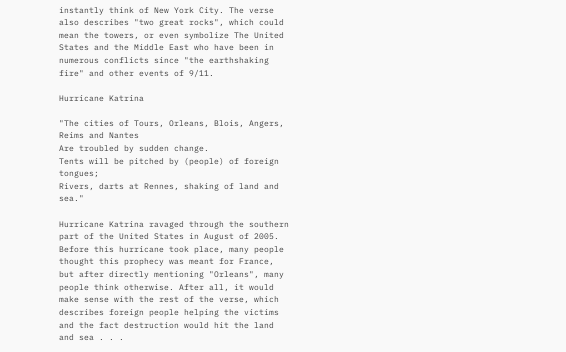instantly think of New York City. The verse also describes "two great rocks", which could mean the towers, or even symbolize The United States and the Middle East who have been in numerous conflicts since "the earthshaking fire" and other events of 9/11.

Hurricane Katrina

"The cities of Tours, Orleans, Blois, Angers, Reims and Nantes
Are troubled by sudden change.
Tents will be pitched by (people) of foreign tongues;
Rivers, darts at Rennes, shaking of land and sea."

Hurricane Katrina ravaged through the southern part of the United States in August of 2005. Before this hurricane took place, many people thought this prophecy was meant for France, but after directly mentioning "Orleans", many people think otherwise. After all, it would make sense with the rest of the verse, which describes foreign people helping the victims and the fact destruction would hit the land and sea . . .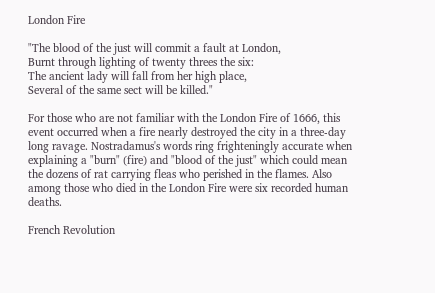London Fire

"The blood of the just will commit a fault at London,
Burnt through lighting of twenty threes the six:
The ancient lady will fall from her high place,
Several of the same sect will be killed."

For those who are not familiar with the London Fire of 1666, this event occurred when a fire nearly destroyed the city in a three-day long ravage. Nostradamus's words ring frighteningly accurate when explaining a "burn" (fire) and "blood of the just" which could mean the dozens of rat carrying fleas who perished in the flames. Also among those who died in the London Fire were six recorded human deaths.

French Revolution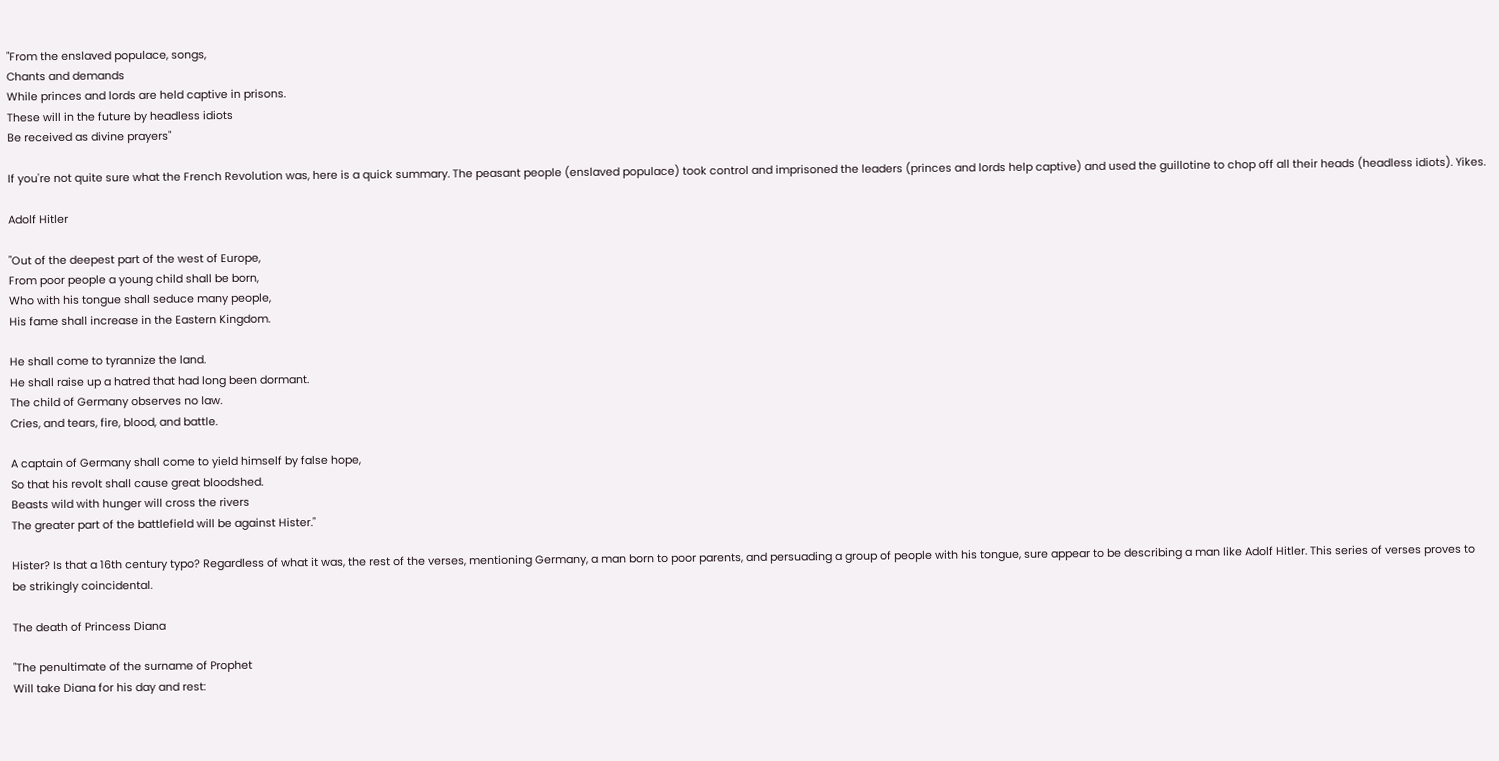"From the enslaved populace, songs,
Chants and demands
While princes and lords are held captive in prisons.
These will in the future by headless idiots
Be received as divine prayers"

If you're not quite sure what the French Revolution was, here is a quick summary. The peasant people (enslaved populace) took control and imprisoned the leaders (princes and lords help captive) and used the guillotine to chop off all their heads (headless idiots). Yikes.

Adolf Hitler

"Out of the deepest part of the west of Europe,
From poor people a young child shall be born,
Who with his tongue shall seduce many people,
His fame shall increase in the Eastern Kingdom.

He shall come to tyrannize the land.
He shall raise up a hatred that had long been dormant.
The child of Germany observes no law.
Cries, and tears, fire, blood, and battle.

A captain of Germany shall come to yield himself by false hope,
So that his revolt shall cause great bloodshed.
Beasts wild with hunger will cross the rivers
The greater part of the battlefield will be against Hister."

Hister? Is that a 16th century typo? Regardless of what it was, the rest of the verses, mentioning Germany, a man born to poor parents, and persuading a group of people with his tongue, sure appear to be describing a man like Adolf Hitler. This series of verses proves to be strikingly coincidental.

The death of Princess Diana

"The penultimate of the surname of Prophet
Will take Diana for his day and rest: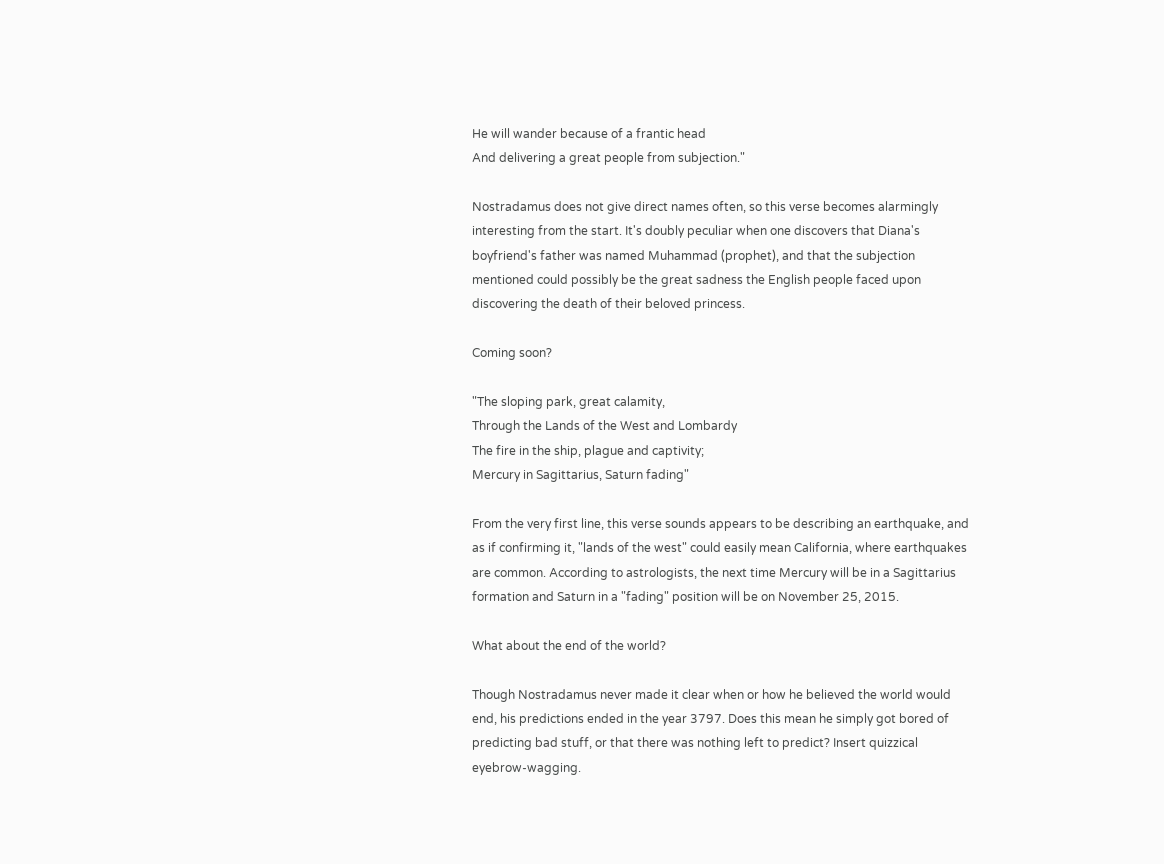He will wander because of a frantic head
And delivering a great people from subjection."

Nostradamus does not give direct names often, so this verse becomes alarmingly interesting from the start. It's doubly peculiar when one discovers that Diana's boyfriend's father was named Muhammad (prophet), and that the subjection mentioned could possibly be the great sadness the English people faced upon discovering the death of their beloved princess.

Coming soon?

"The sloping park, great calamity,
Through the Lands of the West and Lombardy
The fire in the ship, plague and captivity;
Mercury in Sagittarius, Saturn fading"

From the very first line, this verse sounds appears to be describing an earthquake, and as if confirming it, "lands of the west" could easily mean California, where earthquakes are common. According to astrologists, the next time Mercury will be in a Sagittarius formation and Saturn in a "fading" position will be on November 25, 2015.

What about the end of the world?

Though Nostradamus never made it clear when or how he believed the world would end, his predictions ended in the year 3797. Does this mean he simply got bored of predicting bad stuff, or that there was nothing left to predict? Insert quizzical eyebrow-wagging.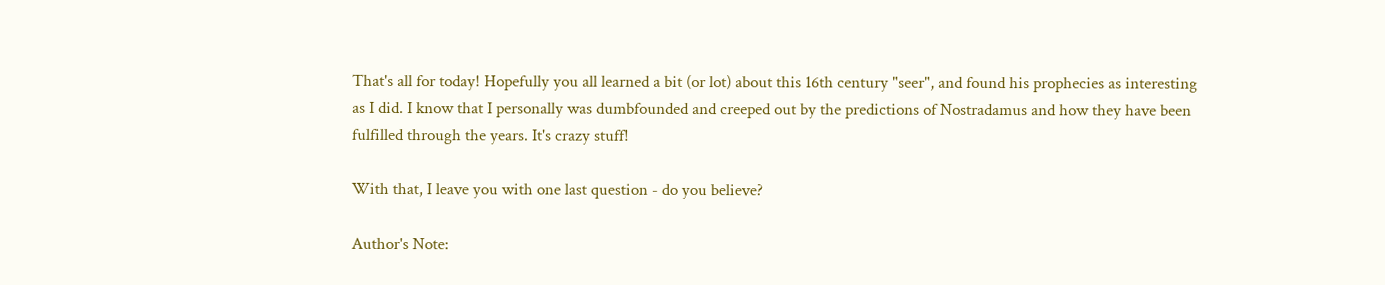That's all for today! Hopefully you all learned a bit (or lot) about this 16th century "seer", and found his prophecies as interesting as I did. I know that I personally was dumbfounded and creeped out by the predictions of Nostradamus and how they have been fulfilled through the years. It's crazy stuff!

With that, I leave you with one last question - do you believe?

Author's Note: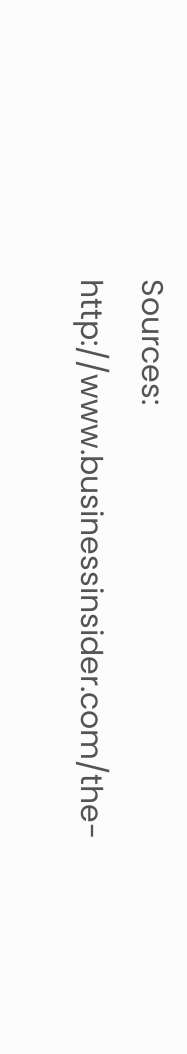Sources: http://www.businessinsider.com/the-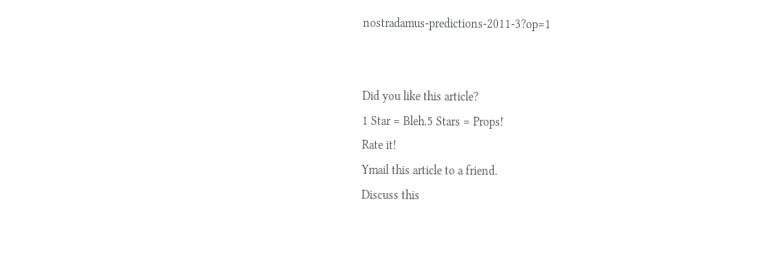nostradamus-predictions-2011-3?op=1


Did you like this article?
1 Star = Bleh.5 Stars = Props!
Rate it!
Ymail this article to a friend.
Discuss this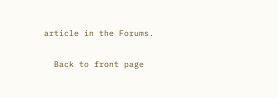article in the Forums.

  Back to front page